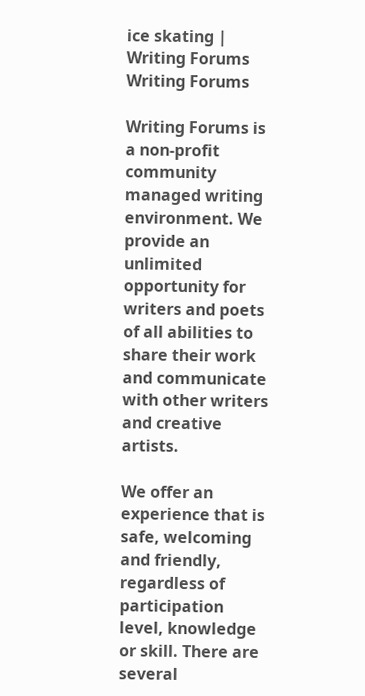ice skating | Writing Forums
Writing Forums

Writing Forums is a non-profit community managed writing environment. We provide an unlimited opportunity for writers and poets of all abilities to share their work and communicate with other writers and creative artists.

We offer an experience that is safe, welcoming and friendly, regardless of participation level, knowledge or skill. There are several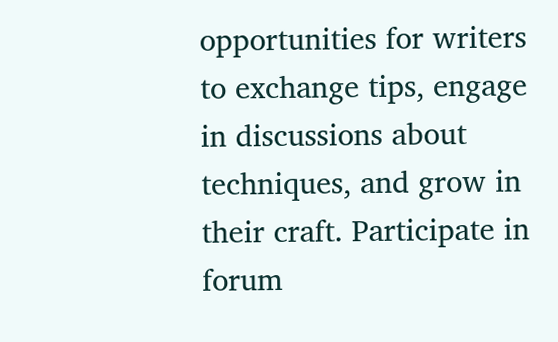opportunities for writers to exchange tips, engage in discussions about techniques, and grow in their craft. Participate in forum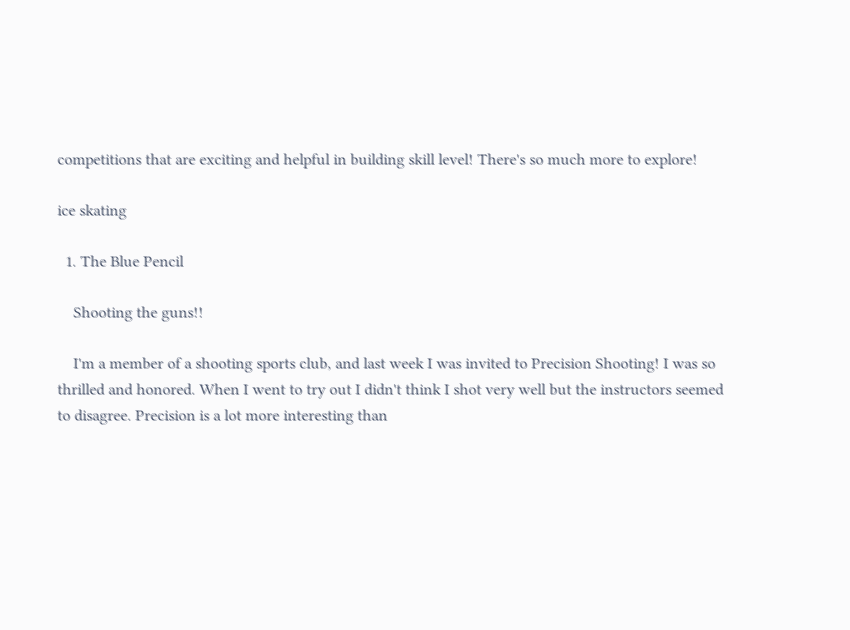competitions that are exciting and helpful in building skill level! There's so much more to explore!

ice skating

  1. The Blue Pencil

    Shooting the guns!!

    I'm a member of a shooting sports club, and last week I was invited to Precision Shooting! I was so thrilled and honored. When I went to try out I didn't think I shot very well but the instructors seemed to disagree. Precision is a lot more interesting than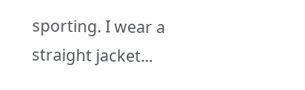sporting. I wear a straight jacket...